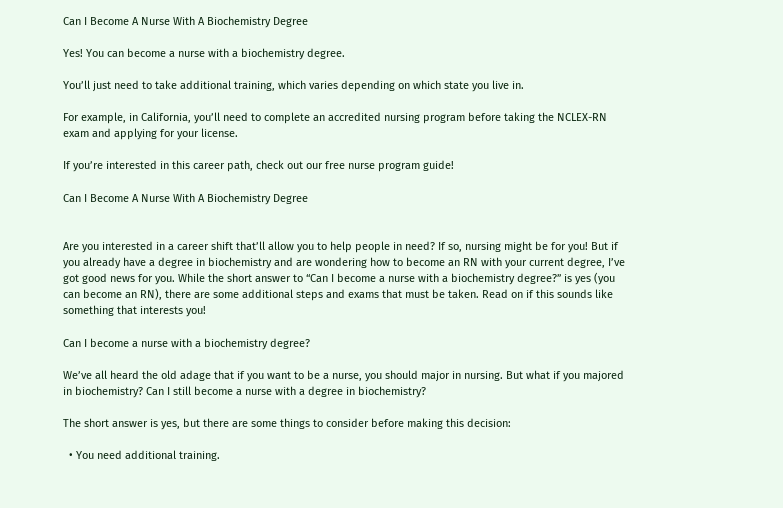Can I Become A Nurse With A Biochemistry Degree

Yes! You can become a nurse with a biochemistry degree.

You’ll just need to take additional training, which varies depending on which state you live in.

For example, in California, you’ll need to complete an accredited nursing program before taking the NCLEX-RN exam and applying for your license.

If you’re interested in this career path, check out our free nurse program guide!

Can I Become A Nurse With A Biochemistry Degree


Are you interested in a career shift that’ll allow you to help people in need? If so, nursing might be for you! But if you already have a degree in biochemistry and are wondering how to become an RN with your current degree, I’ve got good news for you. While the short answer to “Can I become a nurse with a biochemistry degree?” is yes (you can become an RN), there are some additional steps and exams that must be taken. Read on if this sounds like something that interests you!

Can I become a nurse with a biochemistry degree?

We’ve all heard the old adage that if you want to be a nurse, you should major in nursing. But what if you majored in biochemistry? Can I still become a nurse with a degree in biochemistry?

The short answer is yes, but there are some things to consider before making this decision:

  • You need additional training.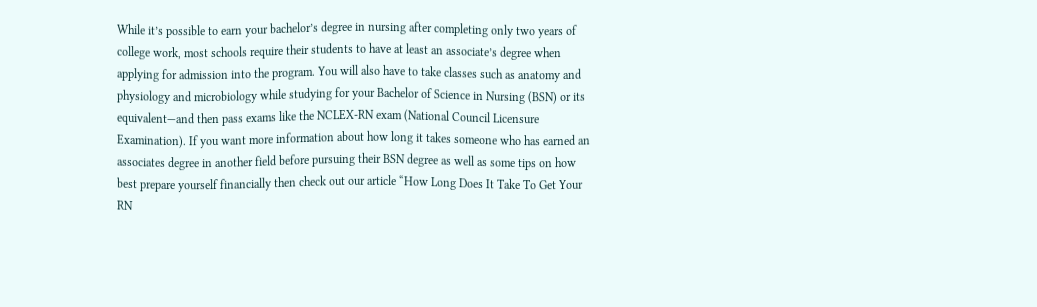While it’s possible to earn your bachelor’s degree in nursing after completing only two years of college work, most schools require their students to have at least an associate’s degree when applying for admission into the program. You will also have to take classes such as anatomy and physiology and microbiology while studying for your Bachelor of Science in Nursing (BSN) or its equivalent—and then pass exams like the NCLEX-RN exam (National Council Licensure Examination). If you want more information about how long it takes someone who has earned an associates degree in another field before pursuing their BSN degree as well as some tips on how best prepare yourself financially then check out our article “How Long Does It Take To Get Your RN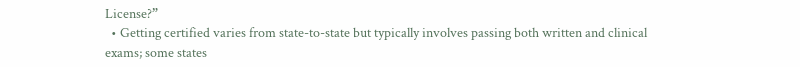License?”
  • Getting certified varies from state-to-state but typically involves passing both written and clinical exams; some states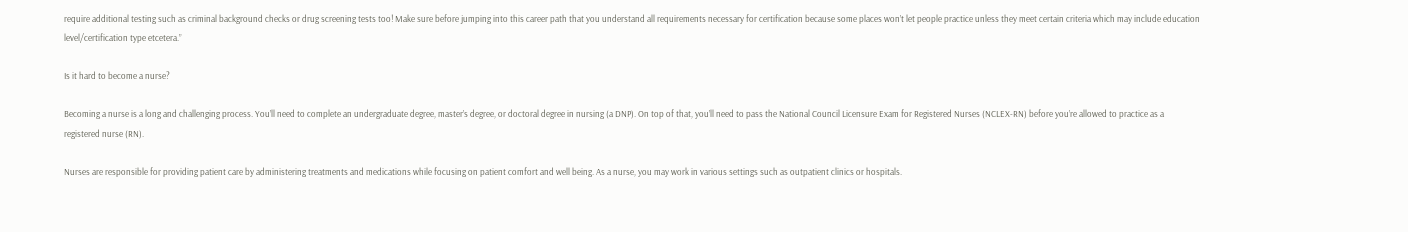require additional testing such as criminal background checks or drug screening tests too! Make sure before jumping into this career path that you understand all requirements necessary for certification because some places won’t let people practice unless they meet certain criteria which may include education level/certification type etcetera.”

Is it hard to become a nurse?

Becoming a nurse is a long and challenging process. You’ll need to complete an undergraduate degree, master’s degree, or doctoral degree in nursing (a DNP). On top of that, you’ll need to pass the National Council Licensure Exam for Registered Nurses (NCLEX-RN) before you’re allowed to practice as a registered nurse (RN).

Nurses are responsible for providing patient care by administering treatments and medications while focusing on patient comfort and well being. As a nurse, you may work in various settings such as outpatient clinics or hospitals.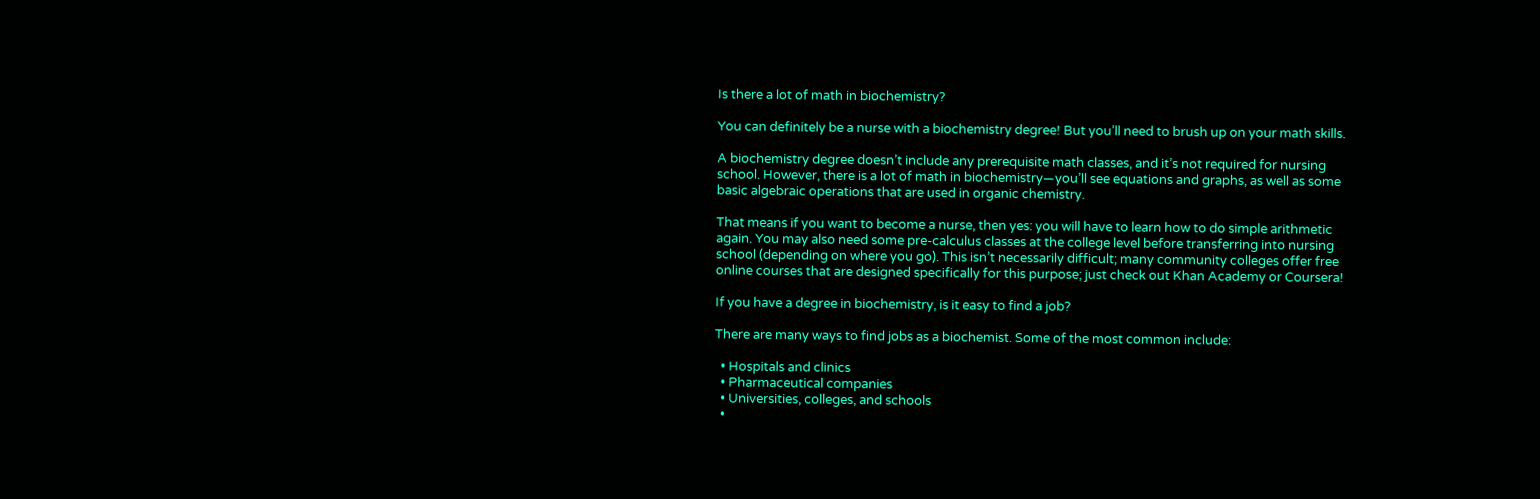Is there a lot of math in biochemistry?

You can definitely be a nurse with a biochemistry degree! But you’ll need to brush up on your math skills.

A biochemistry degree doesn’t include any prerequisite math classes, and it’s not required for nursing school. However, there is a lot of math in biochemistry—you’ll see equations and graphs, as well as some basic algebraic operations that are used in organic chemistry.

That means if you want to become a nurse, then yes: you will have to learn how to do simple arithmetic again. You may also need some pre-calculus classes at the college level before transferring into nursing school (depending on where you go). This isn’t necessarily difficult; many community colleges offer free online courses that are designed specifically for this purpose; just check out Khan Academy or Coursera!

If you have a degree in biochemistry, is it easy to find a job?

There are many ways to find jobs as a biochemist. Some of the most common include:

  • Hospitals and clinics
  • Pharmaceutical companies
  • Universities, colleges, and schools
  •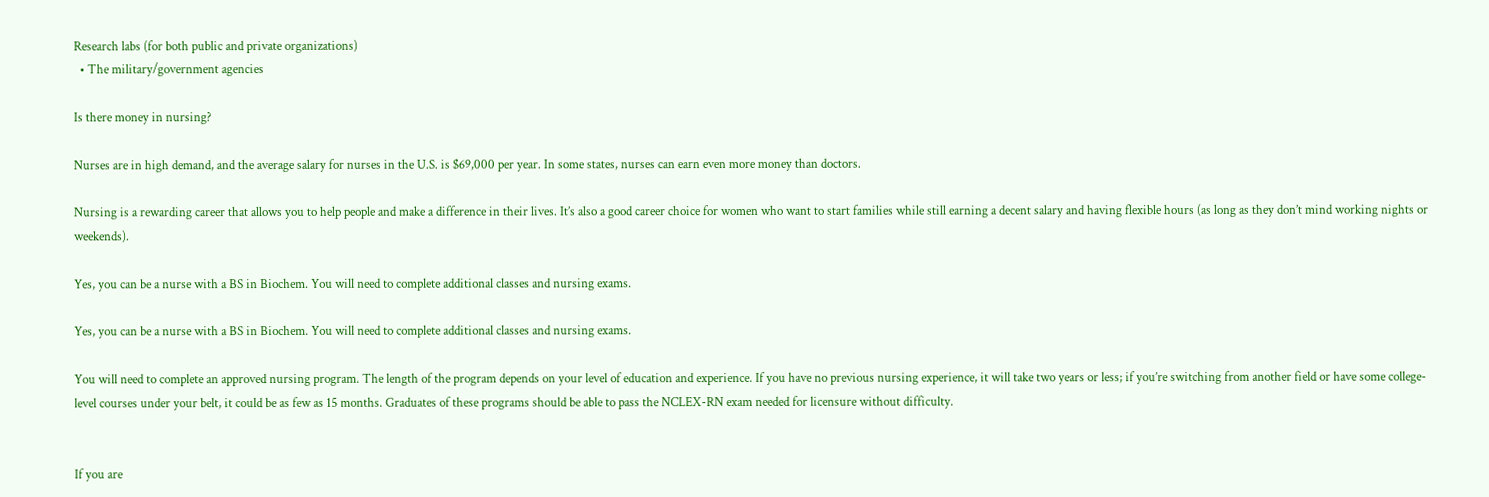Research labs (for both public and private organizations)
  • The military/government agencies

Is there money in nursing?

Nurses are in high demand, and the average salary for nurses in the U.S. is $69,000 per year. In some states, nurses can earn even more money than doctors.

Nursing is a rewarding career that allows you to help people and make a difference in their lives. It’s also a good career choice for women who want to start families while still earning a decent salary and having flexible hours (as long as they don’t mind working nights or weekends).

Yes, you can be a nurse with a BS in Biochem. You will need to complete additional classes and nursing exams.

Yes, you can be a nurse with a BS in Biochem. You will need to complete additional classes and nursing exams.

You will need to complete an approved nursing program. The length of the program depends on your level of education and experience. If you have no previous nursing experience, it will take two years or less; if you’re switching from another field or have some college-level courses under your belt, it could be as few as 15 months. Graduates of these programs should be able to pass the NCLEX-RN exam needed for licensure without difficulty.


If you are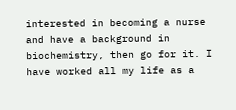interested in becoming a nurse and have a background in biochemistry, then go for it. I have worked all my life as a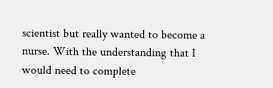scientist but really wanted to become a nurse. With the understanding that I would need to complete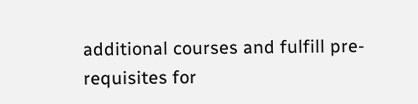additional courses and fulfill pre-requisites for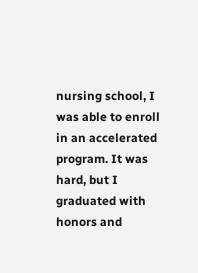nursing school, I was able to enroll in an accelerated program. It was hard, but I graduated with honors and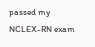passed my NCLEX-RN exam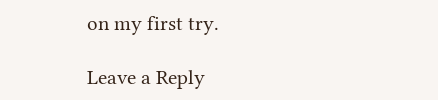on my first try.

Leave a Reply